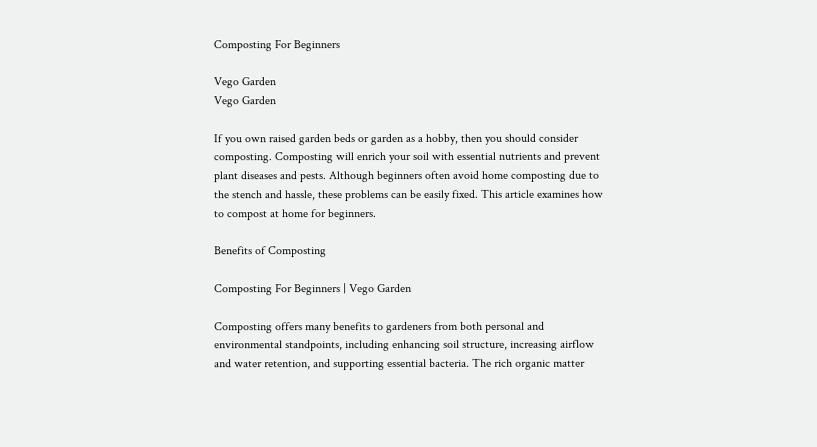Composting For Beginners

Vego Garden
Vego Garden

If you own raised garden beds or garden as a hobby, then you should consider composting. Composting will enrich your soil with essential nutrients and prevent plant diseases and pests. Although beginners often avoid home composting due to the stench and hassle, these problems can be easily fixed. This article examines how to compost at home for beginners.

Benefits of Composting

Composting For Beginners | Vego Garden

Composting offers many benefits to gardeners from both personal and environmental standpoints, including enhancing soil structure, increasing airflow and water retention, and supporting essential bacteria. The rich organic matter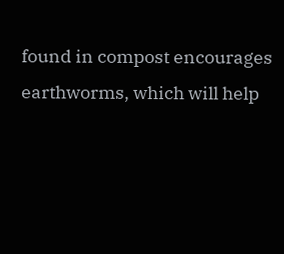found in compost encourages earthworms, which will help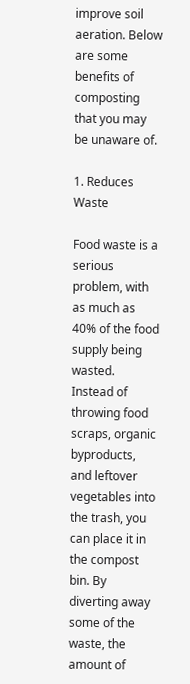improve soil aeration. Below are some benefits of composting that you may be unaware of.

1. Reduces Waste

Food waste is a serious problem, with as much as 40% of the food supply being wasted. Instead of throwing food scraps, organic byproducts, and leftover vegetables into the trash, you can place it in the compost bin. By diverting away some of the waste, the amount of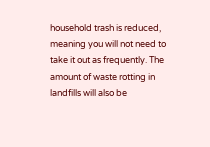household trash is reduced, meaning you will not need to take it out as frequently. The amount of waste rotting in landfills will also be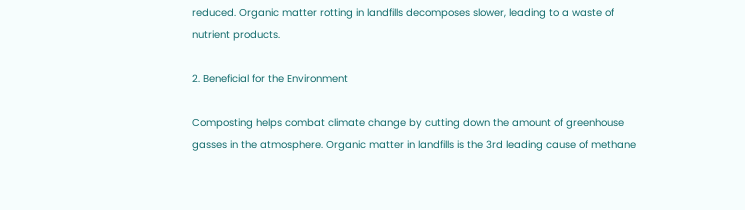reduced. Organic matter rotting in landfills decomposes slower, leading to a waste of nutrient products.

2. Beneficial for the Environment

Composting helps combat climate change by cutting down the amount of greenhouse gasses in the atmosphere. Organic matter in landfills is the 3rd leading cause of methane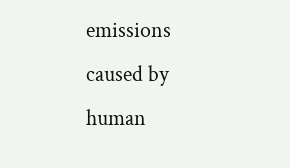emissions caused by human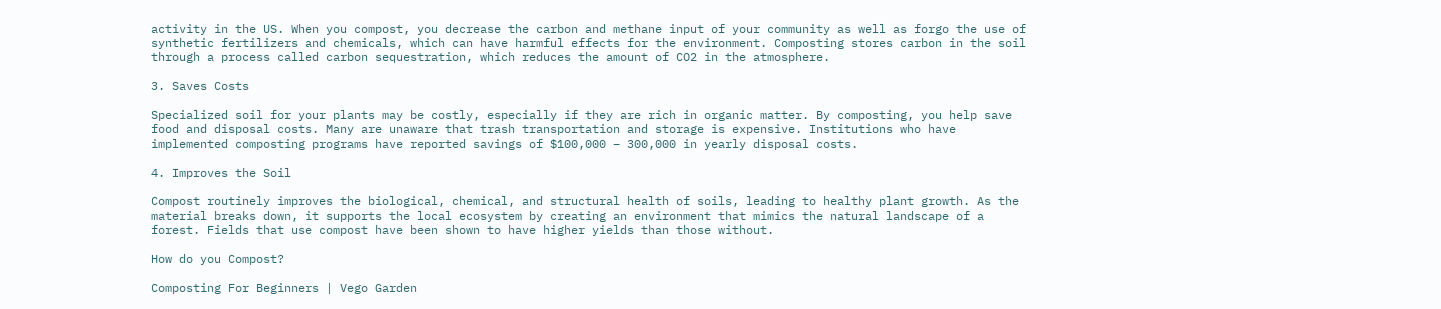activity in the US. When you compost, you decrease the carbon and methane input of your community as well as forgo the use of synthetic fertilizers and chemicals, which can have harmful effects for the environment. Composting stores carbon in the soil through a process called carbon sequestration, which reduces the amount of CO2 in the atmosphere.

3. Saves Costs

Specialized soil for your plants may be costly, especially if they are rich in organic matter. By composting, you help save food and disposal costs. Many are unaware that trash transportation and storage is expensive. Institutions who have implemented composting programs have reported savings of $100,000 – 300,000 in yearly disposal costs.

4. Improves the Soil

Compost routinely improves the biological, chemical, and structural health of soils, leading to healthy plant growth. As the material breaks down, it supports the local ecosystem by creating an environment that mimics the natural landscape of a forest. Fields that use compost have been shown to have higher yields than those without.

How do you Compost?

Composting For Beginners | Vego Garden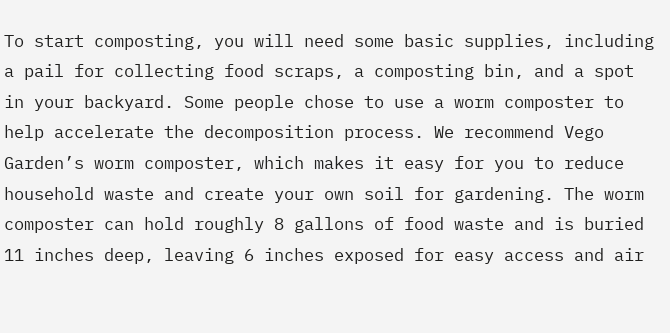To start composting, you will need some basic supplies, including a pail for collecting food scraps, a composting bin, and a spot in your backyard. Some people chose to use a worm composter to help accelerate the decomposition process. We recommend Vego Garden’s worm composter, which makes it easy for you to reduce household waste and create your own soil for gardening. The worm composter can hold roughly 8 gallons of food waste and is buried 11 inches deep, leaving 6 inches exposed for easy access and air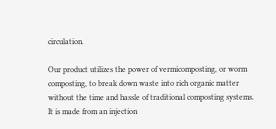circulation.

Our product utilizes the power of vermicomposting, or worm composting, to break down waste into rich organic matter without the time and hassle of traditional composting systems. It is made from an injection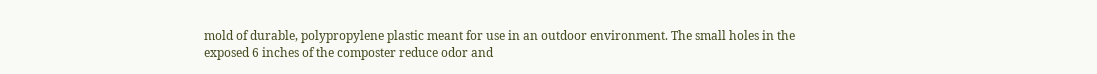mold of durable, polypropylene plastic meant for use in an outdoor environment. The small holes in the exposed 6 inches of the composter reduce odor and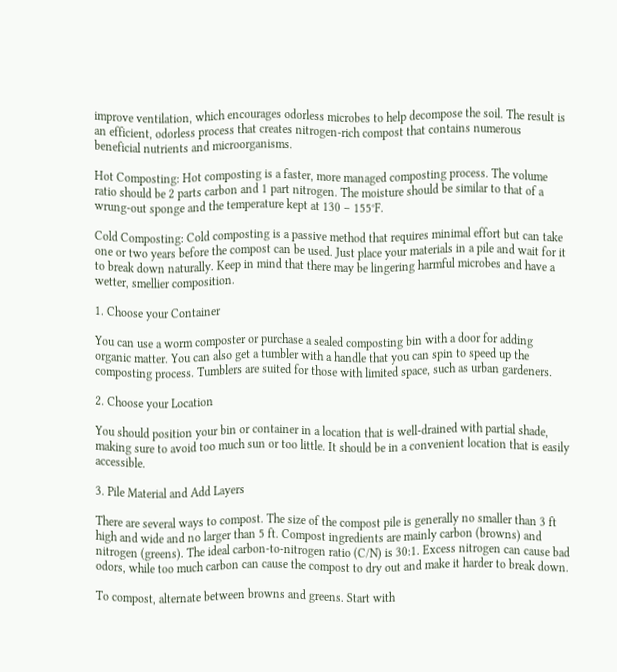improve ventilation, which encourages odorless microbes to help decompose the soil. The result is an efficient, odorless process that creates nitrogen-rich compost that contains numerous beneficial nutrients and microorganisms.

Hot Composting: Hot composting is a faster, more managed composting process. The volume ratio should be 2 parts carbon and 1 part nitrogen. The moisture should be similar to that of a wrung-out sponge and the temperature kept at 130 – 155°F.

Cold Composting: Cold composting is a passive method that requires minimal effort but can take one or two years before the compost can be used. Just place your materials in a pile and wait for it to break down naturally. Keep in mind that there may be lingering harmful microbes and have a wetter, smellier composition.

1. Choose your Container

You can use a worm composter or purchase a sealed composting bin with a door for adding organic matter. You can also get a tumbler with a handle that you can spin to speed up the composting process. Tumblers are suited for those with limited space, such as urban gardeners.

2. Choose your Location

You should position your bin or container in a location that is well-drained with partial shade, making sure to avoid too much sun or too little. It should be in a convenient location that is easily accessible.

3. Pile Material and Add Layers

There are several ways to compost. The size of the compost pile is generally no smaller than 3 ft high and wide and no larger than 5 ft. Compost ingredients are mainly carbon (browns) and nitrogen (greens). The ideal carbon-to-nitrogen ratio (C/N) is 30:1. Excess nitrogen can cause bad odors, while too much carbon can cause the compost to dry out and make it harder to break down.

To compost, alternate between browns and greens. Start with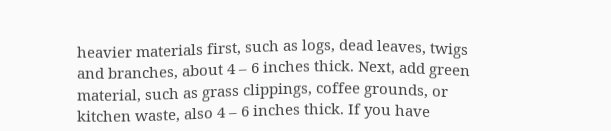heavier materials first, such as logs, dead leaves, twigs and branches, about 4 – 6 inches thick. Next, add green material, such as grass clippings, coffee grounds, or kitchen waste, also 4 – 6 inches thick. If you have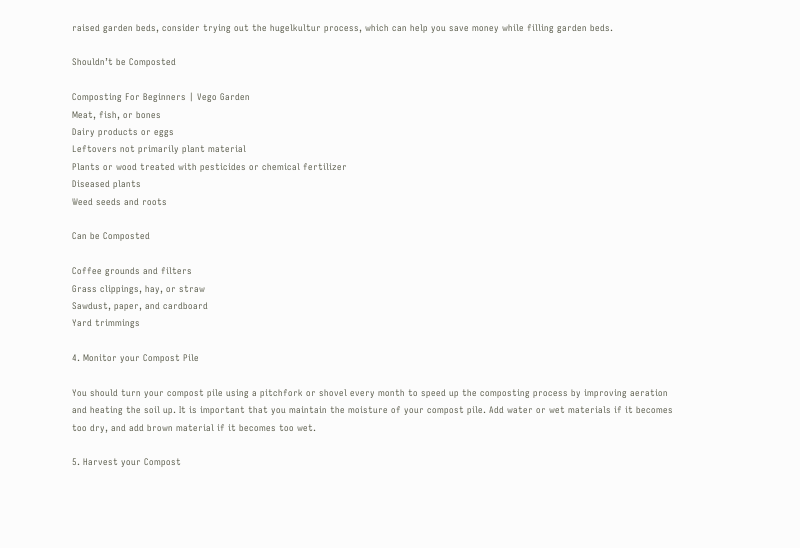raised garden beds, consider trying out the hugelkultur process, which can help you save money while filling garden beds.

Shouldn’t be Composted

Composting For Beginners | Vego Garden
Meat, fish, or bones
Dairy products or eggs
Leftovers not primarily plant material
Plants or wood treated with pesticides or chemical fertilizer
Diseased plants
Weed seeds and roots

Can be Composted

Coffee grounds and filters
Grass clippings, hay, or straw
Sawdust, paper, and cardboard
Yard trimmings

4. Monitor your Compost Pile

You should turn your compost pile using a pitchfork or shovel every month to speed up the composting process by improving aeration and heating the soil up. It is important that you maintain the moisture of your compost pile. Add water or wet materials if it becomes too dry, and add brown material if it becomes too wet.

5. Harvest your Compost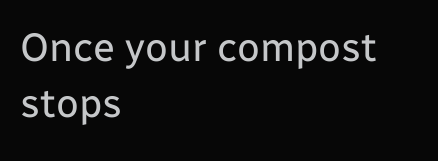Once your compost stops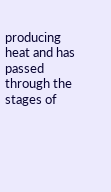producing heat and has passed through the stages of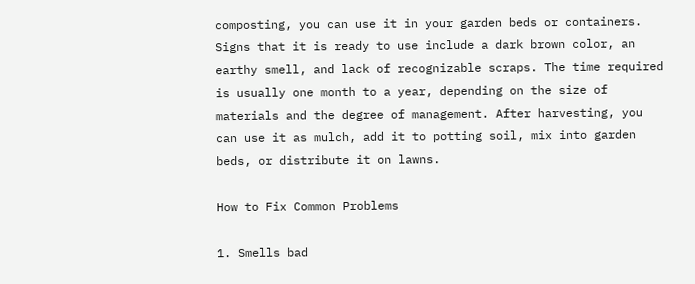composting, you can use it in your garden beds or containers. Signs that it is ready to use include a dark brown color, an earthy smell, and lack of recognizable scraps. The time required is usually one month to a year, depending on the size of materials and the degree of management. After harvesting, you can use it as mulch, add it to potting soil, mix into garden beds, or distribute it on lawns.

How to Fix Common Problems

1. Smells bad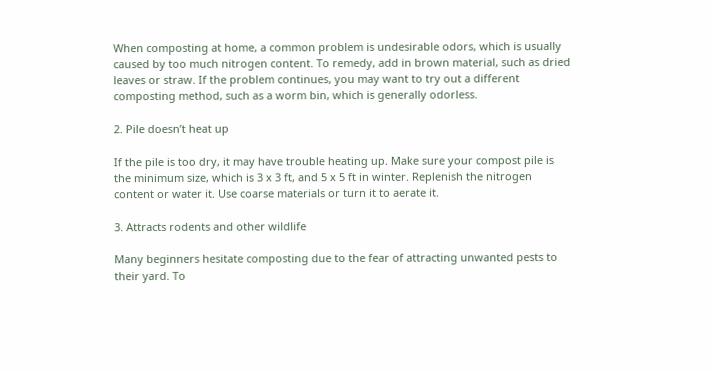When composting at home, a common problem is undesirable odors, which is usually caused by too much nitrogen content. To remedy, add in brown material, such as dried leaves or straw. If the problem continues, you may want to try out a different composting method, such as a worm bin, which is generally odorless.

2. Pile doesn’t heat up

If the pile is too dry, it may have trouble heating up. Make sure your compost pile is the minimum size, which is 3 x 3 ft, and 5 x 5 ft in winter. Replenish the nitrogen content or water it. Use coarse materials or turn it to aerate it.

3. Attracts rodents and other wildlife

Many beginners hesitate composting due to the fear of attracting unwanted pests to their yard. To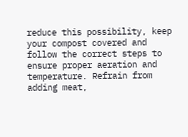reduce this possibility, keep your compost covered and follow the correct steps to ensure proper aeration and temperature. Refrain from adding meat,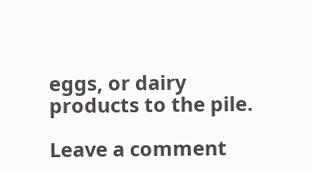eggs, or dairy products to the pile.

Leave a comment